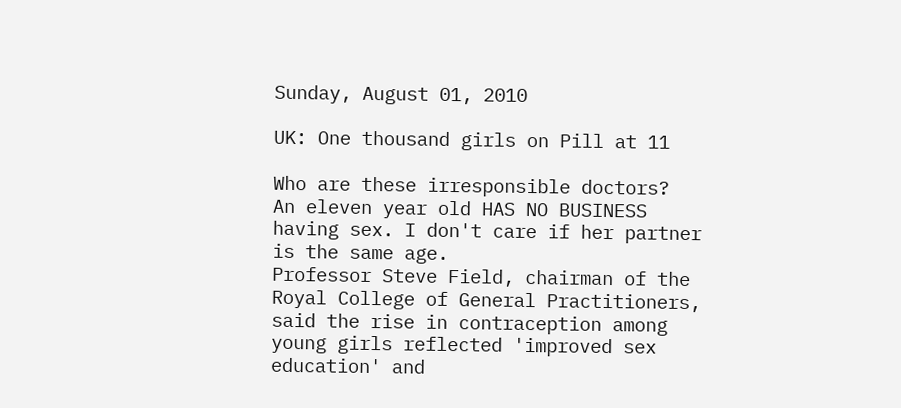Sunday, August 01, 2010

UK: One thousand girls on Pill at 11

Who are these irresponsible doctors?
An eleven year old HAS NO BUSINESS having sex. I don't care if her partner is the same age.
Professor Steve Field, chairman of the Royal College of General Practitioners, said the rise in contraception among young girls reflected 'improved sex education' and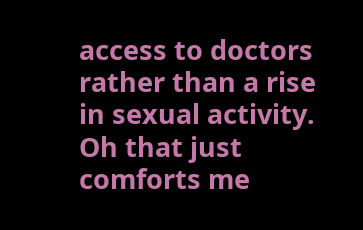access to doctors rather than a rise in sexual activity.
Oh that just comforts me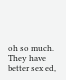oh so much. They have better sex ed,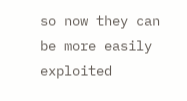so now they can be more easily exploited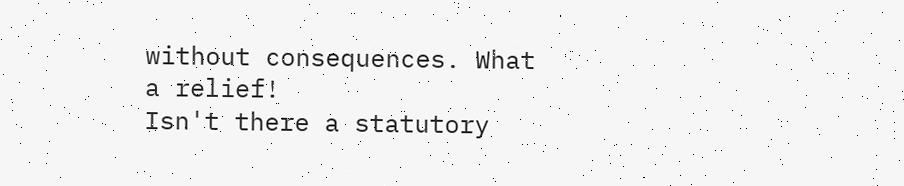without consequences. What a relief!
Isn't there a statutory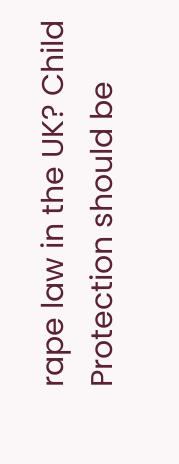rape law in the UK? Child Protection should be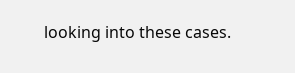looking into these cases.